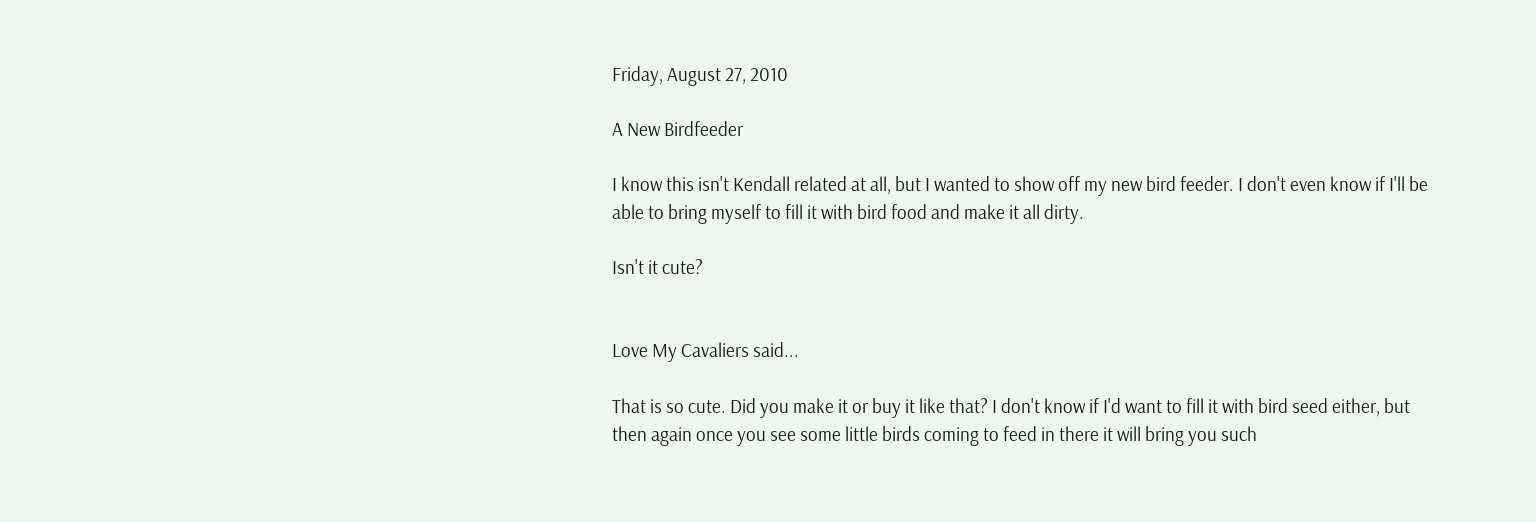Friday, August 27, 2010

A New Birdfeeder

I know this isn't Kendall related at all, but I wanted to show off my new bird feeder. I don't even know if I'll be able to bring myself to fill it with bird food and make it all dirty.

Isn't it cute?


Love My Cavaliers said...

That is so cute. Did you make it or buy it like that? I don't know if I'd want to fill it with bird seed either, but then again once you see some little birds coming to feed in there it will bring you such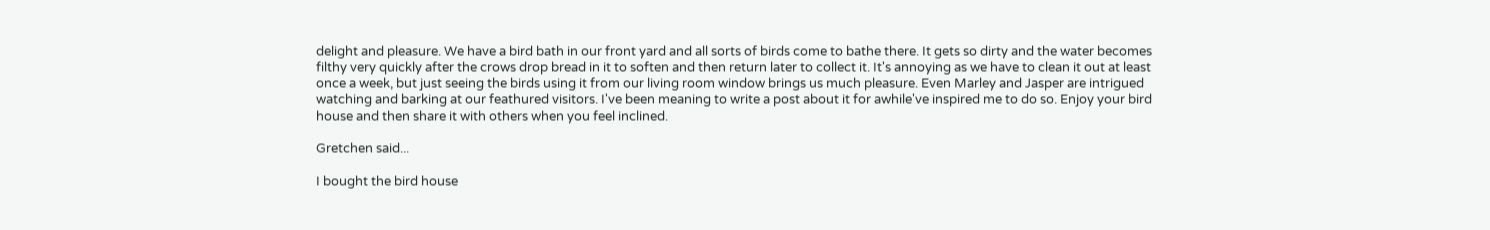delight and pleasure. We have a bird bath in our front yard and all sorts of birds come to bathe there. It gets so dirty and the water becomes filthy very quickly after the crows drop bread in it to soften and then return later to collect it. It's annoying as we have to clean it out at least once a week, but just seeing the birds using it from our living room window brings us much pleasure. Even Marley and Jasper are intrigued watching and barking at our feathured visitors. I've been meaning to write a post about it for awhile've inspired me to do so. Enjoy your bird house and then share it with others when you feel inclined.

Gretchen said...

I bought the bird house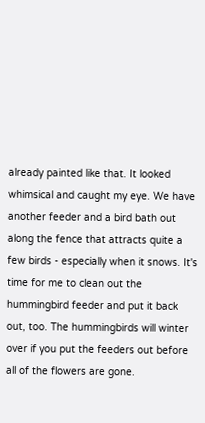already painted like that. It looked whimsical and caught my eye. We have another feeder and a bird bath out along the fence that attracts quite a few birds - especially when it snows. It's time for me to clean out the hummingbird feeder and put it back out, too. The hummingbirds will winter over if you put the feeders out before all of the flowers are gone.